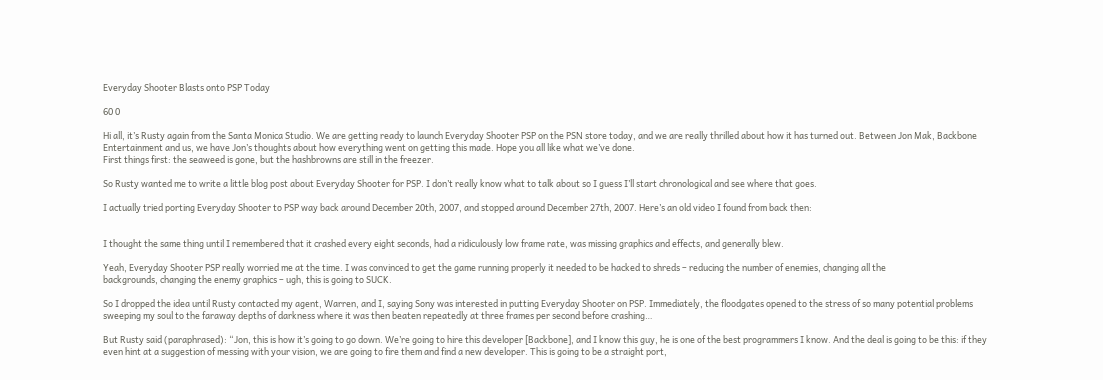Everyday Shooter Blasts onto PSP Today

60 0

Hi all, it’s Rusty again from the Santa Monica Studio. We are getting ready to launch Everyday Shooter PSP on the PSN store today, and we are really thrilled about how it has turned out. Between Jon Mak, Backbone Entertainment and us, we have Jon’s thoughts about how everything went on getting this made. Hope you all like what we’ve done.
First things first: the seaweed is gone, but the hashbrowns are still in the freezer.

So Rusty wanted me to write a little blog post about Everyday Shooter for PSP. I don’t really know what to talk about so I guess I’ll start chronological and see where that goes.

I actually tried porting Everyday Shooter to PSP way back around December 20th, 2007, and stopped around December 27th, 2007. Here’s an old video I found from back then:


I thought the same thing until I remembered that it crashed every eight seconds, had a ridiculously low frame rate, was missing graphics and effects, and generally blew.

Yeah, Everyday Shooter PSP really worried me at the time. I was convinced to get the game running properly it needed to be hacked to shreds – reducing the number of enemies, changing all the
backgrounds, changing the enemy graphics – ugh, this is going to SUCK.

So I dropped the idea until Rusty contacted my agent, Warren, and I, saying Sony was interested in putting Everyday Shooter on PSP. Immediately, the floodgates opened to the stress of so many potential problems sweeping my soul to the faraway depths of darkness where it was then beaten repeatedly at three frames per second before crashing…

But Rusty said (paraphrased): “Jon, this is how it’s going to go down. We’re going to hire this developer [Backbone], and I know this guy, he is one of the best programmers I know. And the deal is going to be this: if they even hint at a suggestion of messing with your vision, we are going to fire them and find a new developer. This is going to be a straight port,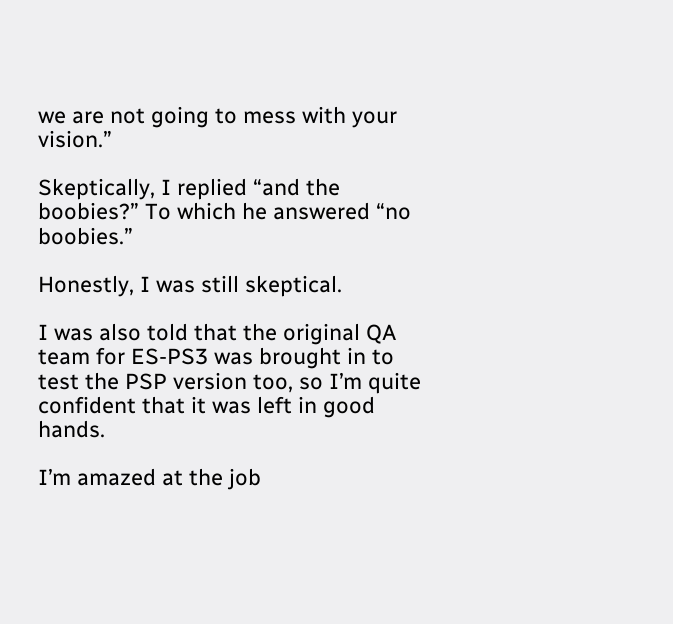we are not going to mess with your vision.”

Skeptically, I replied “and the boobies?” To which he answered “no boobies.”

Honestly, I was still skeptical.

I was also told that the original QA team for ES-PS3 was brought in to test the PSP version too, so I’m quite confident that it was left in good hands.

I’m amazed at the job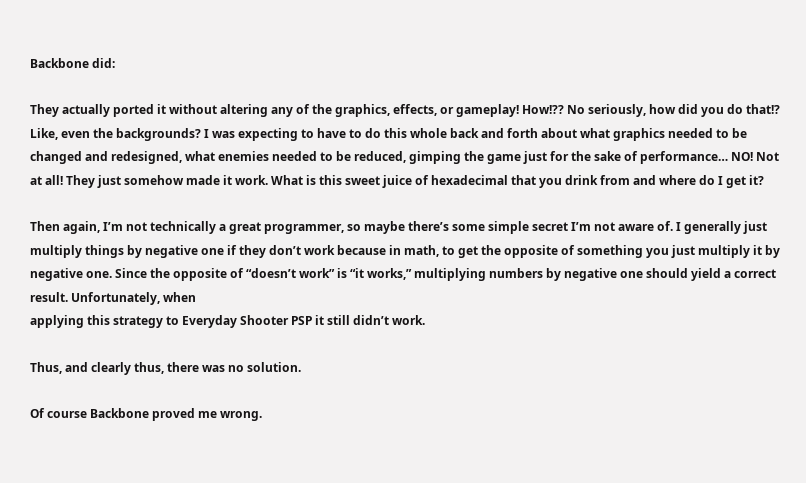Backbone did:

They actually ported it without altering any of the graphics, effects, or gameplay! How!?? No seriously, how did you do that!? Like, even the backgrounds? I was expecting to have to do this whole back and forth about what graphics needed to be changed and redesigned, what enemies needed to be reduced, gimping the game just for the sake of performance… NO! Not at all! They just somehow made it work. What is this sweet juice of hexadecimal that you drink from and where do I get it?

Then again, I’m not technically a great programmer, so maybe there’s some simple secret I’m not aware of. I generally just multiply things by negative one if they don’t work because in math, to get the opposite of something you just multiply it by negative one. Since the opposite of “doesn’t work” is “it works,” multiplying numbers by negative one should yield a correct result. Unfortunately, when
applying this strategy to Everyday Shooter PSP it still didn’t work.

Thus, and clearly thus, there was no solution.

Of course Backbone proved me wrong.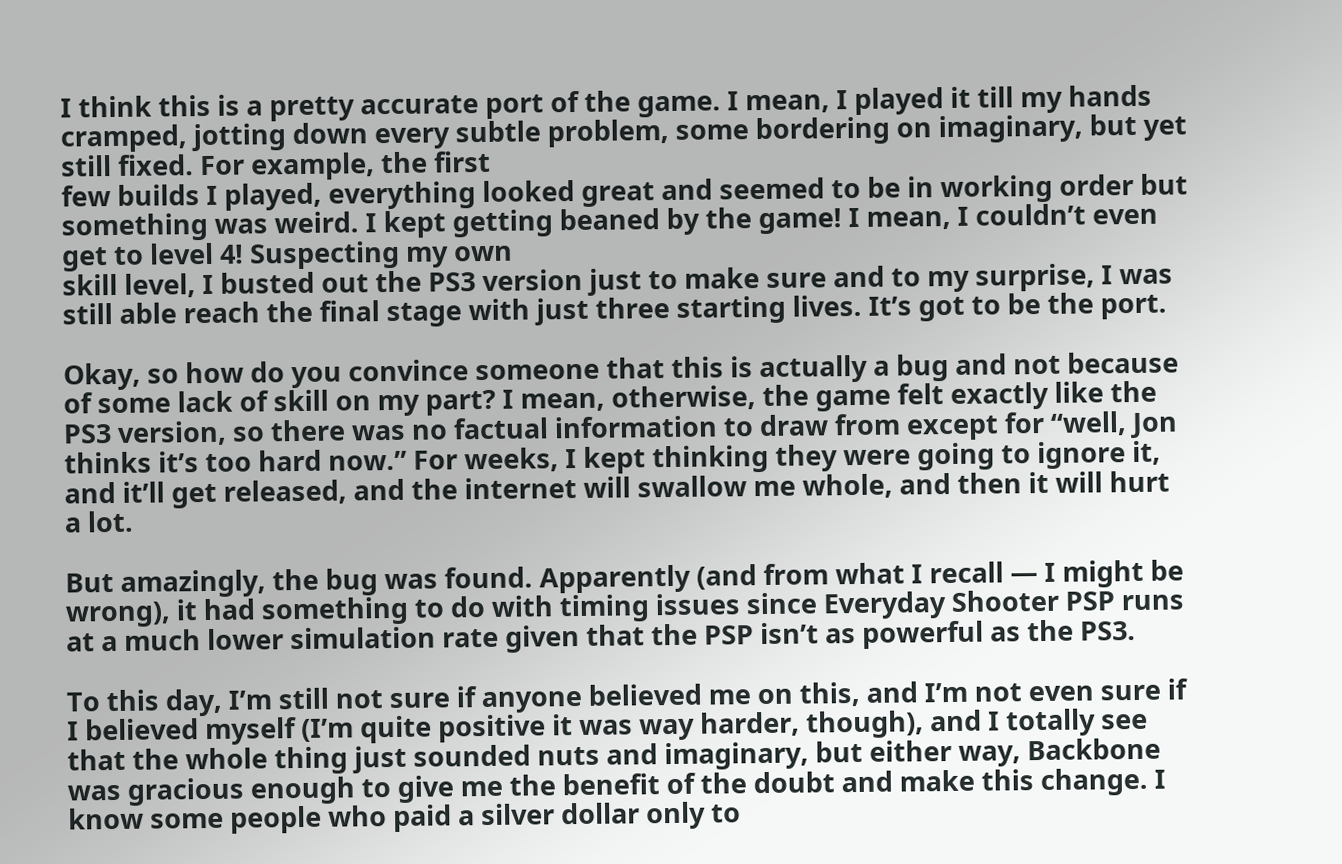I think this is a pretty accurate port of the game. I mean, I played it till my hands cramped, jotting down every subtle problem, some bordering on imaginary, but yet still fixed. For example, the first
few builds I played, everything looked great and seemed to be in working order but something was weird. I kept getting beaned by the game! I mean, I couldn’t even get to level 4! Suspecting my own
skill level, I busted out the PS3 version just to make sure and to my surprise, I was still able reach the final stage with just three starting lives. It’s got to be the port.

Okay, so how do you convince someone that this is actually a bug and not because of some lack of skill on my part? I mean, otherwise, the game felt exactly like the PS3 version, so there was no factual information to draw from except for “well, Jon thinks it’s too hard now.” For weeks, I kept thinking they were going to ignore it, and it’ll get released, and the internet will swallow me whole, and then it will hurt a lot.

But amazingly, the bug was found. Apparently (and from what I recall — I might be wrong), it had something to do with timing issues since Everyday Shooter PSP runs at a much lower simulation rate given that the PSP isn’t as powerful as the PS3.

To this day, I’m still not sure if anyone believed me on this, and I’m not even sure if I believed myself (I’m quite positive it was way harder, though), and I totally see that the whole thing just sounded nuts and imaginary, but either way, Backbone was gracious enough to give me the benefit of the doubt and make this change. I know some people who paid a silver dollar only to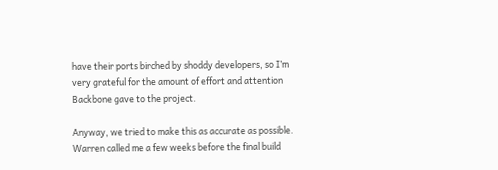have their ports birched by shoddy developers, so I’m very grateful for the amount of effort and attention Backbone gave to the project.

Anyway, we tried to make this as accurate as possible. Warren called me a few weeks before the final build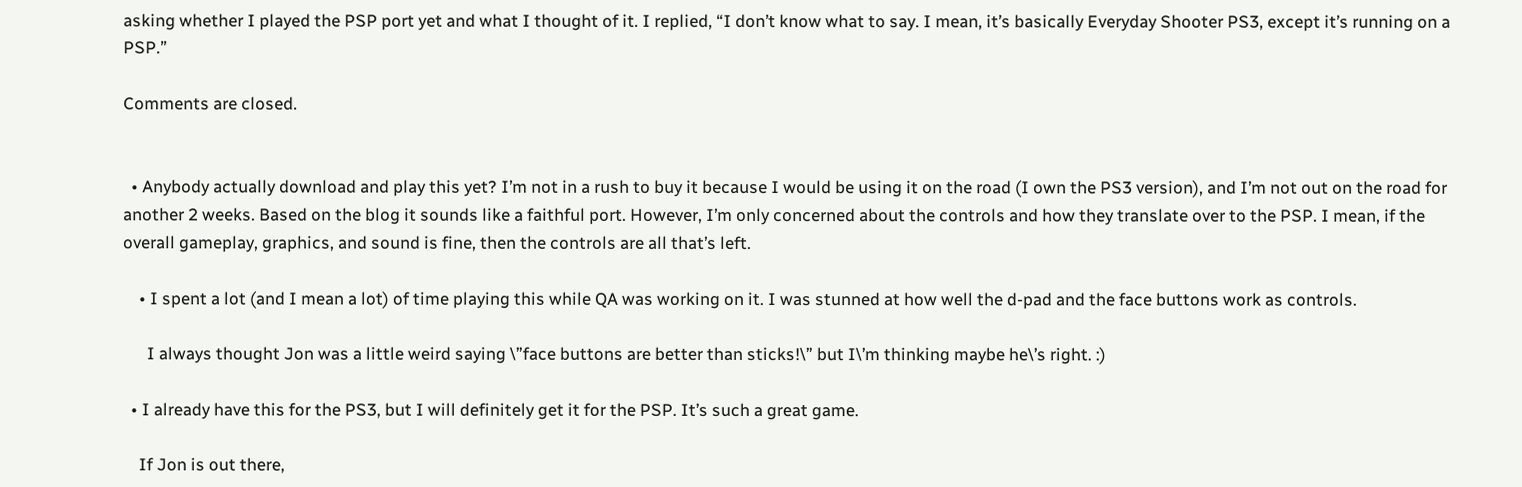asking whether I played the PSP port yet and what I thought of it. I replied, “I don’t know what to say. I mean, it’s basically Everyday Shooter PS3, except it’s running on a PSP.”

Comments are closed.


  • Anybody actually download and play this yet? I’m not in a rush to buy it because I would be using it on the road (I own the PS3 version), and I’m not out on the road for another 2 weeks. Based on the blog it sounds like a faithful port. However, I’m only concerned about the controls and how they translate over to the PSP. I mean, if the overall gameplay, graphics, and sound is fine, then the controls are all that’s left.

    • I spent a lot (and I mean a lot) of time playing this while QA was working on it. I was stunned at how well the d-pad and the face buttons work as controls.

      I always thought Jon was a little weird saying \”face buttons are better than sticks!\” but I\’m thinking maybe he\’s right. :)

  • I already have this for the PS3, but I will definitely get it for the PSP. It’s such a great game.

    If Jon is out there,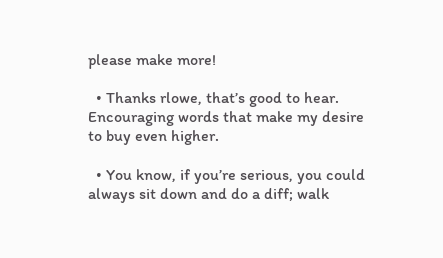please make more!

  • Thanks rlowe, that’s good to hear. Encouraging words that make my desire to buy even higher.

  • You know, if you’re serious, you could always sit down and do a diff; walk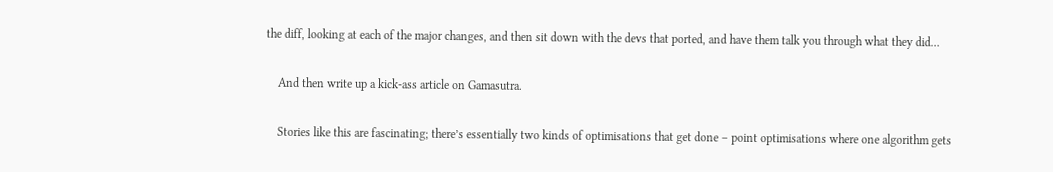the diff, looking at each of the major changes, and then sit down with the devs that ported, and have them talk you through what they did…

    And then write up a kick-ass article on Gamasutra.

    Stories like this are fascinating; there’s essentially two kinds of optimisations that get done – point optimisations where one algorithm gets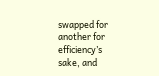swapped for another for efficiency’s sake, and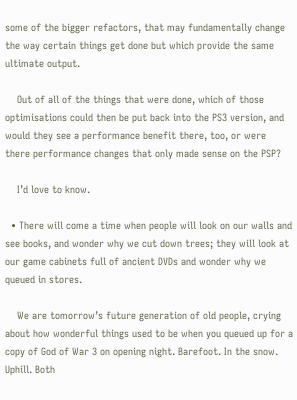some of the bigger refactors, that may fundamentally change the way certain things get done but which provide the same ultimate output.

    Out of all of the things that were done, which of those optimisations could then be put back into the PS3 version, and would they see a performance benefit there, too, or were there performance changes that only made sense on the PSP?

    I’d love to know.

  • There will come a time when people will look on our walls and see books, and wonder why we cut down trees; they will look at our game cabinets full of ancient DVDs and wonder why we queued in stores.

    We are tomorrow’s future generation of old people, crying about how wonderful things used to be when you queued up for a copy of God of War 3 on opening night. Barefoot. In the snow. Uphill. Both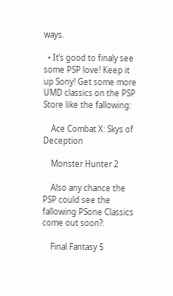ways.

  • It’s good to finaly see some PSP love! Keep it up Sony! Get some more UMD classics on the PSP Store like the fallowing:

    Ace Combat X: Skys of Deception

    Monster Hunter 2

    Also any chance the PSP could see the fallowing PSone Classics come out soon?:

    Final Fantasy 5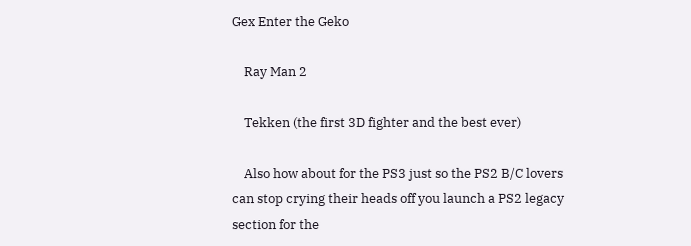Gex Enter the Geko

    Ray Man 2

    Tekken (the first 3D fighter and the best ever)

    Also how about for the PS3 just so the PS2 B/C lovers can stop crying their heads off you launch a PS2 legacy section for the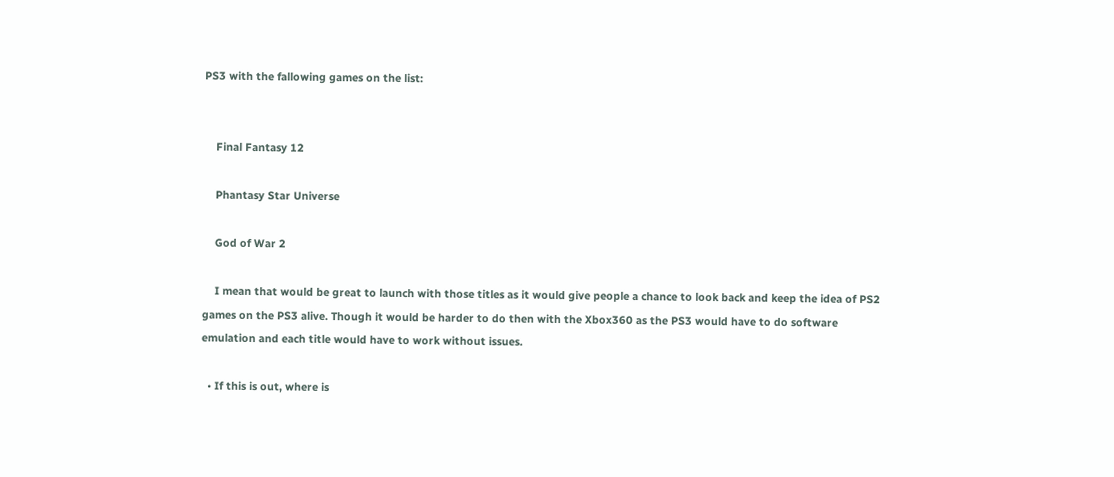PS3 with the fallowing games on the list:


    Final Fantasy 12

    Phantasy Star Universe

    God of War 2

    I mean that would be great to launch with those titles as it would give people a chance to look back and keep the idea of PS2 games on the PS3 alive. Though it would be harder to do then with the Xbox360 as the PS3 would have to do software emulation and each title would have to work without issues.

  • If this is out, where is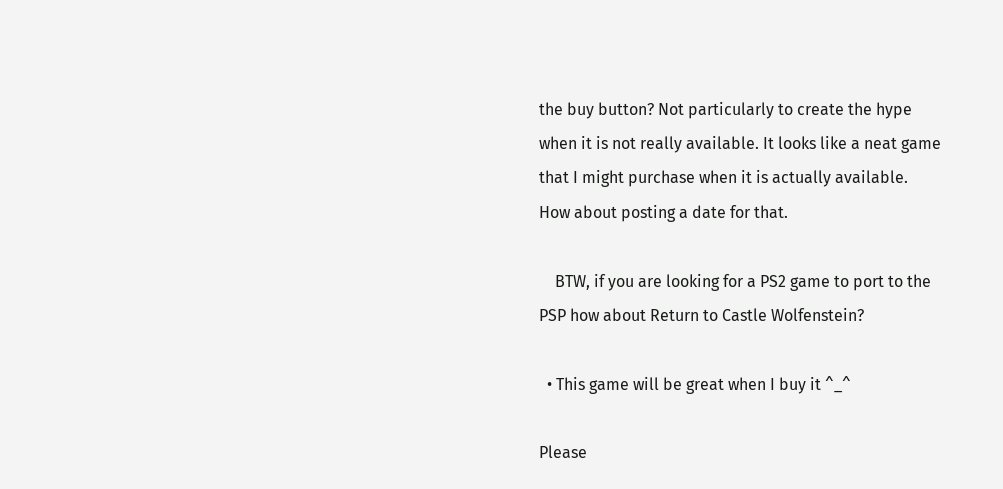the buy button? Not particularly to create the hype when it is not really available. It looks like a neat game that I might purchase when it is actually available. How about posting a date for that.

    BTW, if you are looking for a PS2 game to port to the PSP how about Return to Castle Wolfenstein?

  • This game will be great when I buy it ^_^

Please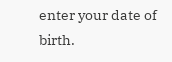enter your date of birth.